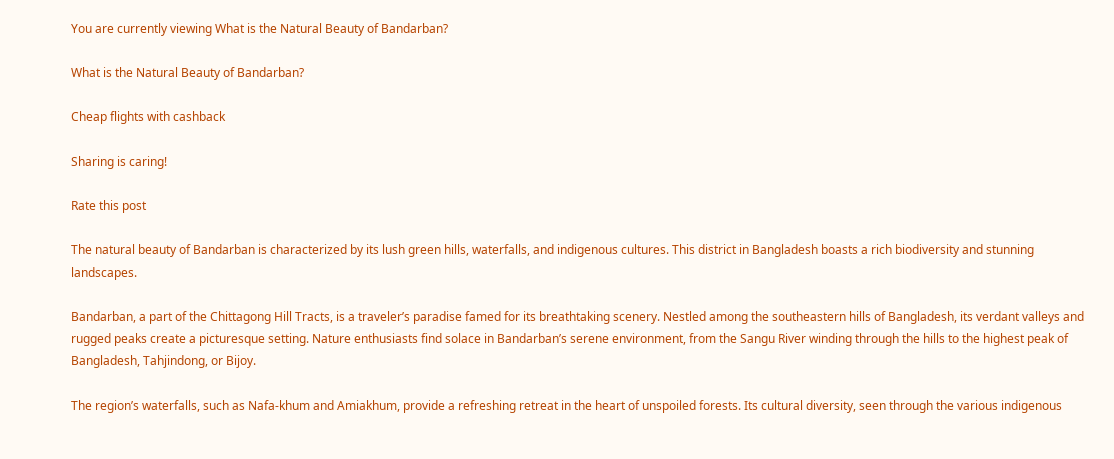You are currently viewing What is the Natural Beauty of Bandarban?

What is the Natural Beauty of Bandarban?

Cheap flights with cashback

Sharing is caring!

Rate this post

The natural beauty of Bandarban is characterized by its lush green hills, waterfalls, and indigenous cultures. This district in Bangladesh boasts a rich biodiversity and stunning landscapes.

Bandarban, a part of the Chittagong Hill Tracts, is a traveler’s paradise famed for its breathtaking scenery. Nestled among the southeastern hills of Bangladesh, its verdant valleys and rugged peaks create a picturesque setting. Nature enthusiasts find solace in Bandarban’s serene environment, from the Sangu River winding through the hills to the highest peak of Bangladesh, Tahjindong, or Bijoy.

The region’s waterfalls, such as Nafa-khum and Amiakhum, provide a refreshing retreat in the heart of unspoiled forests. Its cultural diversity, seen through the various indigenous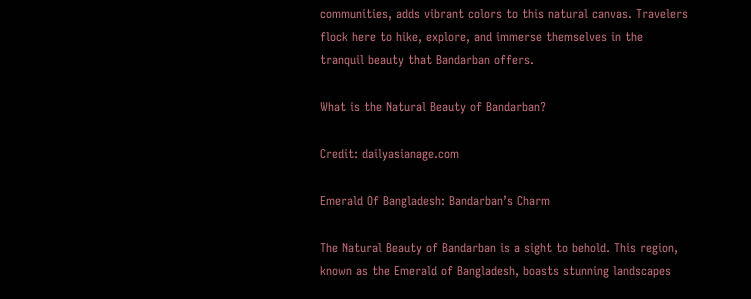communities, adds vibrant colors to this natural canvas. Travelers flock here to hike, explore, and immerse themselves in the tranquil beauty that Bandarban offers.

What is the Natural Beauty of Bandarban?

Credit: dailyasianage.com

Emerald Of Bangladesh: Bandarban’s Charm

The Natural Beauty of Bandarban is a sight to behold. This region, known as the Emerald of Bangladesh, boasts stunning landscapes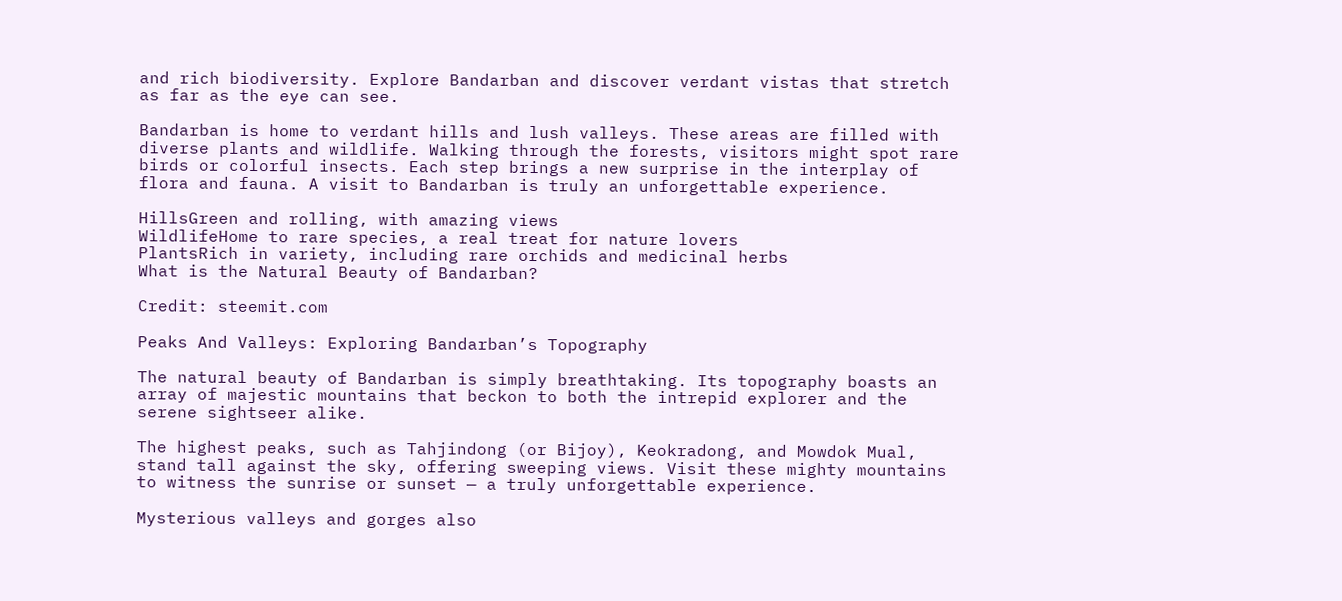and rich biodiversity. Explore Bandarban and discover verdant vistas that stretch as far as the eye can see.

Bandarban is home to verdant hills and lush valleys. These areas are filled with diverse plants and wildlife. Walking through the forests, visitors might spot rare birds or colorful insects. Each step brings a new surprise in the interplay of flora and fauna. A visit to Bandarban is truly an unforgettable experience.

HillsGreen and rolling, with amazing views
WildlifeHome to rare species, a real treat for nature lovers
PlantsRich in variety, including rare orchids and medicinal herbs
What is the Natural Beauty of Bandarban?

Credit: steemit.com

Peaks And Valleys: Exploring Bandarban’s Topography

The natural beauty of Bandarban is simply breathtaking. Its topography boasts an array of majestic mountains that beckon to both the intrepid explorer and the serene sightseer alike.

The highest peaks, such as Tahjindong (or Bijoy), Keokradong, and Mowdok Mual, stand tall against the sky, offering sweeping views. Visit these mighty mountains to witness the sunrise or sunset — a truly unforgettable experience.

Mysterious valleys and gorges also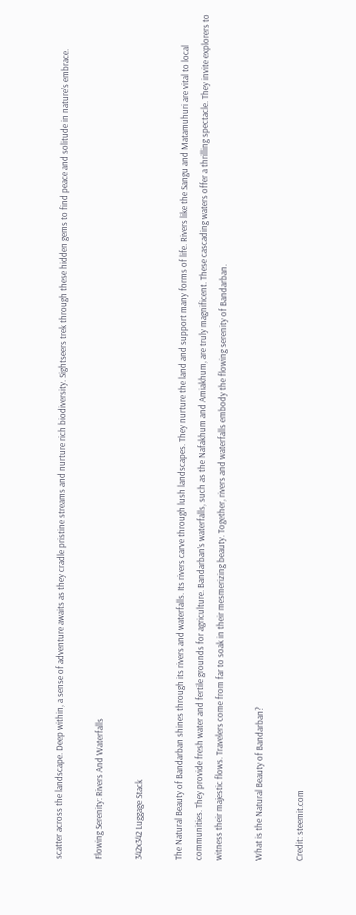scatter across the landscape. Deep within, a sense of adventure awaits as they cradle pristine streams and nurture rich biodiversity. Sightseers trek through these hidden gems to find peace and solitude in nature’s embrace.

Flowing Serenity: Rivers And Waterfalls

342x342 Luggage Stack

The Natural Beauty of Bandarban shines through its rivers and waterfalls. Its rivers carve through lush landscapes. They nurture the land and support many forms of life. Rivers like the Sangu and Matamuhuri are vital to local communities. They provide fresh water and fertile grounds for agriculture. Bandarban’s waterfalls, such as the Nafakhum and Amiakhum, are truly magnificent. These cascading waters offer a thrilling spectacle. They invite explorers to witness their majestic flows. Travelers come from far to soak in their mesmerizing beauty. Together, rivers and waterfalls embody the flowing serenity of Bandarban.

What is the Natural Beauty of Bandarban?

Credit: steemit.com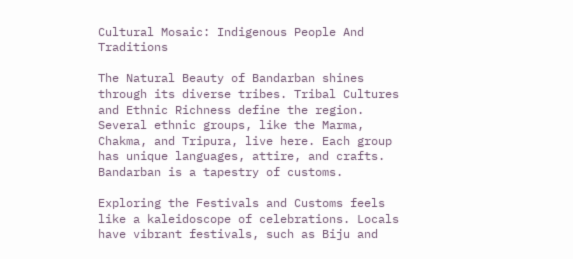Cultural Mosaic: Indigenous People And Traditions

The Natural Beauty of Bandarban shines through its diverse tribes. Tribal Cultures and Ethnic Richness define the region. Several ethnic groups, like the Marma, Chakma, and Tripura, live here. Each group has unique languages, attire, and crafts. Bandarban is a tapestry of customs.

Exploring the Festivals and Customs feels like a kaleidoscope of celebrations. Locals have vibrant festivals, such as Biju and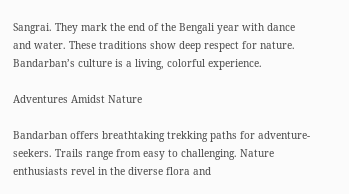Sangrai. They mark the end of the Bengali year with dance and water. These traditions show deep respect for nature. Bandarban’s culture is a living, colorful experience.

Adventures Amidst Nature

Bandarban offers breathtaking trekking paths for adventure-seekers. Trails range from easy to challenging. Nature enthusiasts revel in the diverse flora and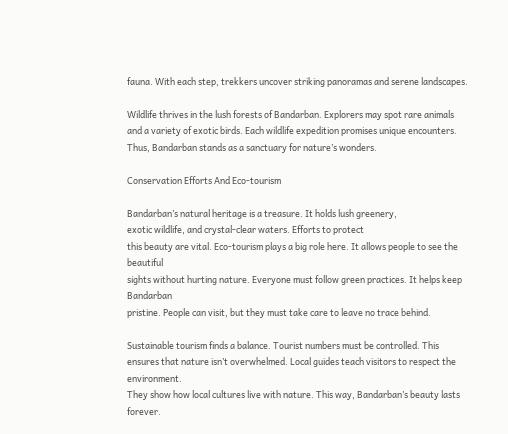fauna. With each step, trekkers uncover striking panoramas and serene landscapes.

Wildlife thrives in the lush forests of Bandarban. Explorers may spot rare animals and a variety of exotic birds. Each wildlife expedition promises unique encounters. Thus, Bandarban stands as a sanctuary for nature’s wonders.

Conservation Efforts And Eco-tourism

Bandarban’s natural heritage is a treasure. It holds lush greenery,
exotic wildlife, and crystal-clear waters. Efforts to protect
this beauty are vital. Eco-tourism plays a big role here. It allows people to see the beautiful
sights without hurting nature. Everyone must follow green practices. It helps keep Bandarban
pristine. People can visit, but they must take care to leave no trace behind.

Sustainable tourism finds a balance. Tourist numbers must be controlled. This
ensures that nature isn’t overwhelmed. Local guides teach visitors to respect the environment.
They show how local cultures live with nature. This way, Bandarban’s beauty lasts forever.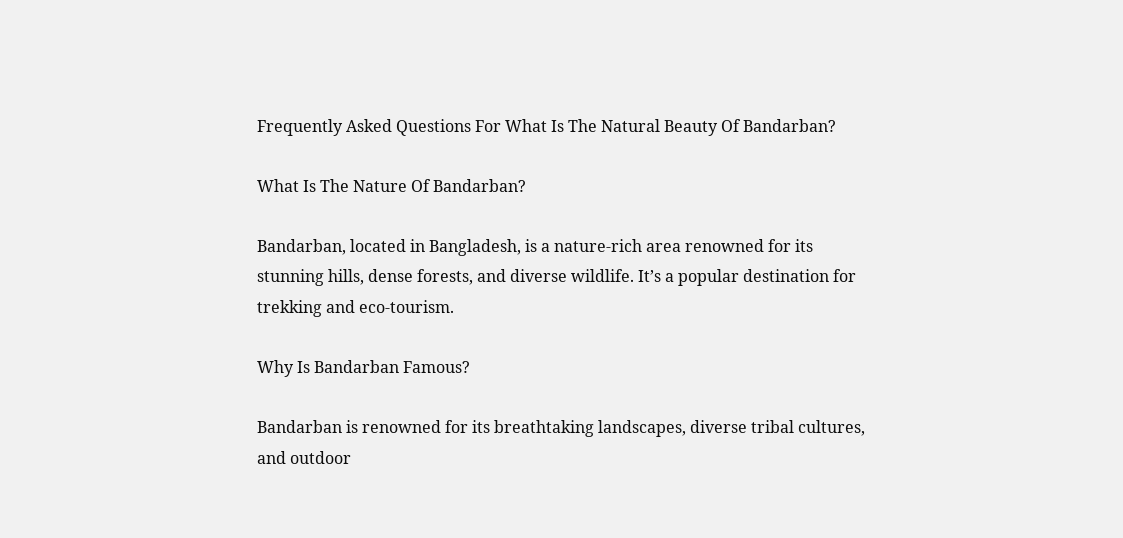Frequently Asked Questions For What Is The Natural Beauty Of Bandarban?

What Is The Nature Of Bandarban?

Bandarban, located in Bangladesh, is a nature-rich area renowned for its stunning hills, dense forests, and diverse wildlife. It’s a popular destination for trekking and eco-tourism.

Why Is Bandarban Famous?

Bandarban is renowned for its breathtaking landscapes, diverse tribal cultures, and outdoor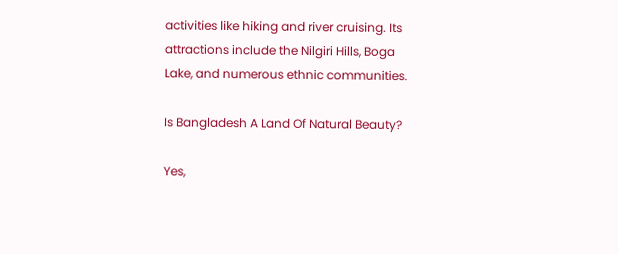activities like hiking and river cruising. Its attractions include the Nilgiri Hills, Boga Lake, and numerous ethnic communities.

Is Bangladesh A Land Of Natural Beauty?

Yes,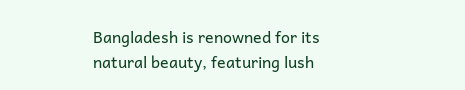Bangladesh is renowned for its natural beauty, featuring lush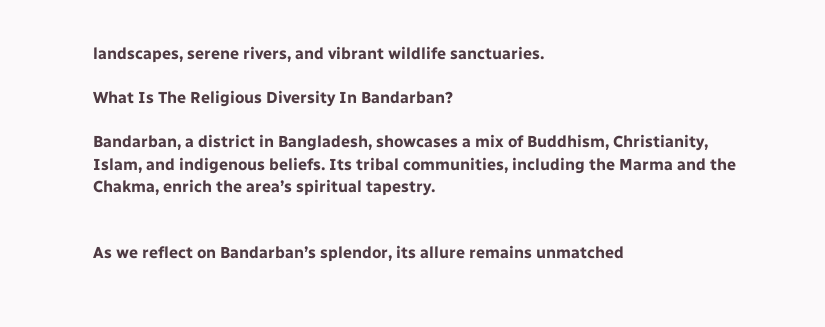landscapes, serene rivers, and vibrant wildlife sanctuaries.

What Is The Religious Diversity In Bandarban?

Bandarban, a district in Bangladesh, showcases a mix of Buddhism, Christianity, Islam, and indigenous beliefs. Its tribal communities, including the Marma and the Chakma, enrich the area’s spiritual tapestry.


As we reflect on Bandarban’s splendor, its allure remains unmatched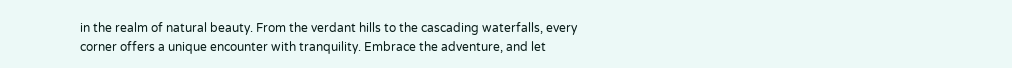in the realm of natural beauty. From the verdant hills to the cascading waterfalls, every corner offers a unique encounter with tranquility. Embrace the adventure, and let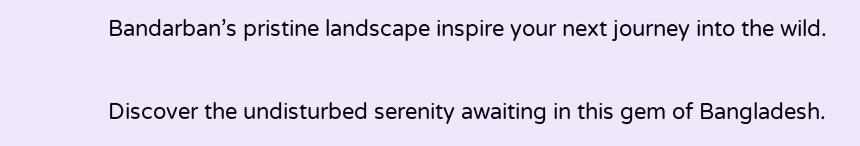Bandarban’s pristine landscape inspire your next journey into the wild.

Discover the undisturbed serenity awaiting in this gem of Bangladesh.